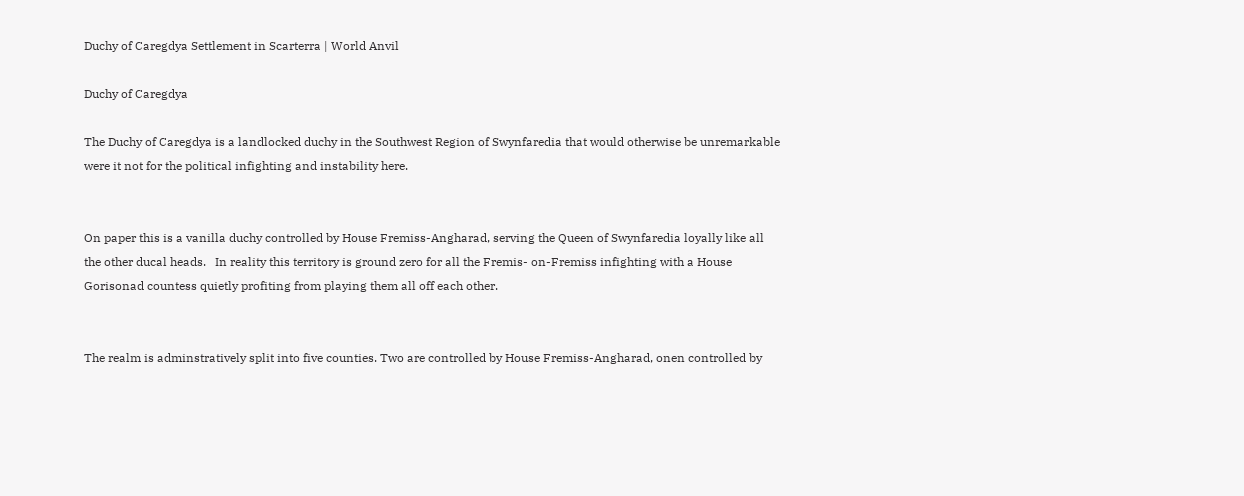Duchy of Caregdya Settlement in Scarterra | World Anvil

Duchy of Caregdya

The Duchy of Caregdya is a landlocked duchy in the Southwest Region of Swynfaredia that would otherwise be unremarkable were it not for the political infighting and instability here.


On paper this is a vanilla duchy controlled by House Fremiss-Angharad, serving the Queen of Swynfaredia loyally like all the other ducal heads.   In reality this territory is ground zero for all the Fremis- on-Fremiss infighting with a House Gorisonad countess quietly profiting from playing them all off each other.


The realm is adminstratively split into five counties. Two are controlled by House Fremiss-Angharad, onen controlled by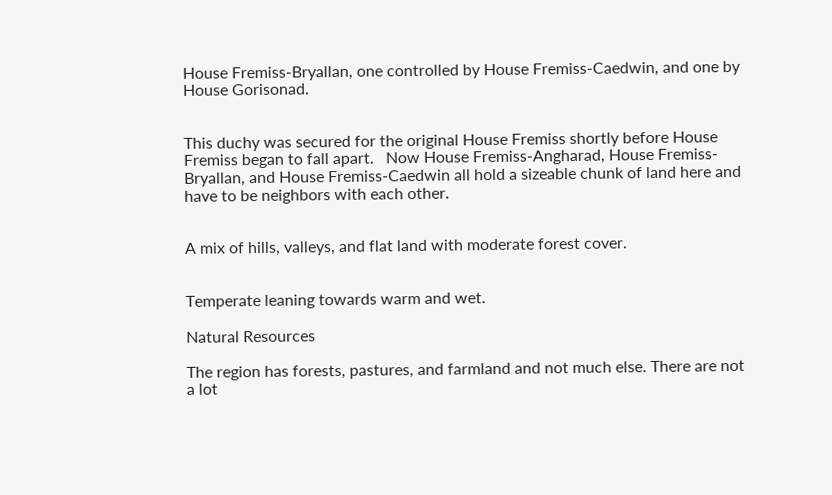House Fremiss-Bryallan, one controlled by House Fremiss-Caedwin, and one by House Gorisonad.


This duchy was secured for the original House Fremiss shortly before House Fremiss began to fall apart.   Now House Fremiss-Angharad, House Fremiss-Bryallan, and House Fremiss-Caedwin all hold a sizeable chunk of land here and have to be neighbors with each other.


A mix of hills, valleys, and flat land with moderate forest cover.


Temperate leaning towards warm and wet.

Natural Resources

The region has forests, pastures, and farmland and not much else. There are not a lot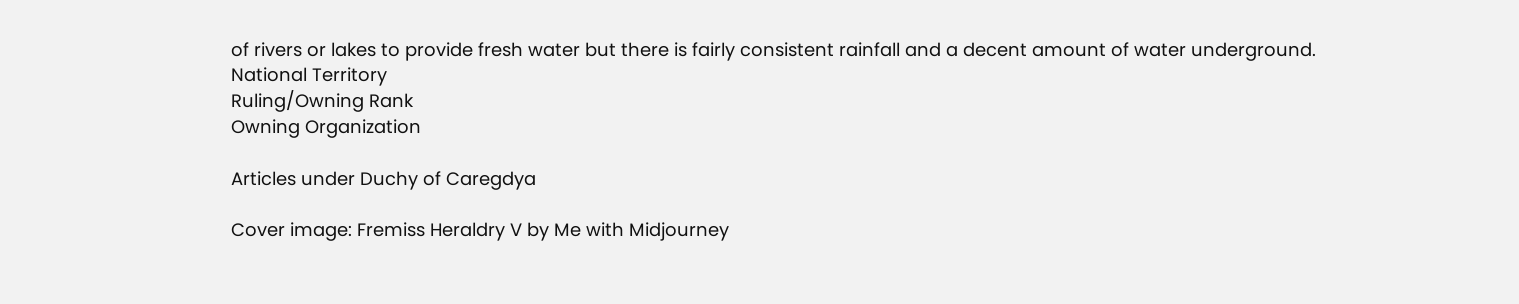of rivers or lakes to provide fresh water but there is fairly consistent rainfall and a decent amount of water underground.
National Territory
Ruling/Owning Rank
Owning Organization

Articles under Duchy of Caregdya

Cover image: Fremiss Heraldry V by Me with Midjourney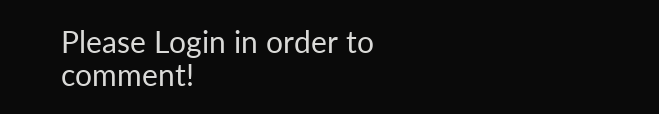Please Login in order to comment!